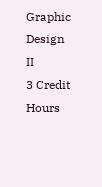Graphic Design II
3 Credit Hours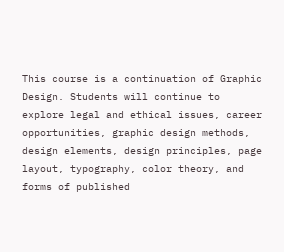This course is a continuation of Graphic Design. Students will continue to explore legal and ethical issues, career opportunities, graphic design methods, design elements, design principles, page layout, typography, color theory, and forms of published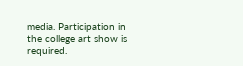media. Participation in the college art show is required.